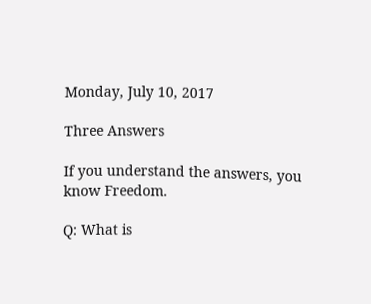Monday, July 10, 2017

Three Answers

If you understand the answers, you know Freedom.

Q: What is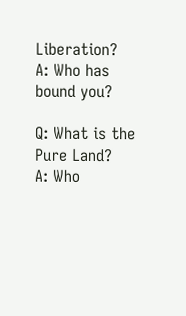Liberation?
A: Who has bound you?

Q: What is the Pure Land?
A: Who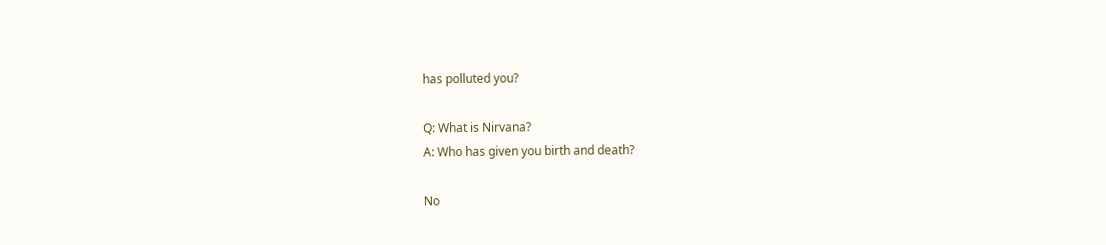has polluted you?

Q: What is Nirvana?
A: Who has given you birth and death?

No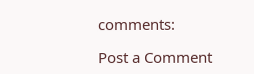comments:

Post a Comment